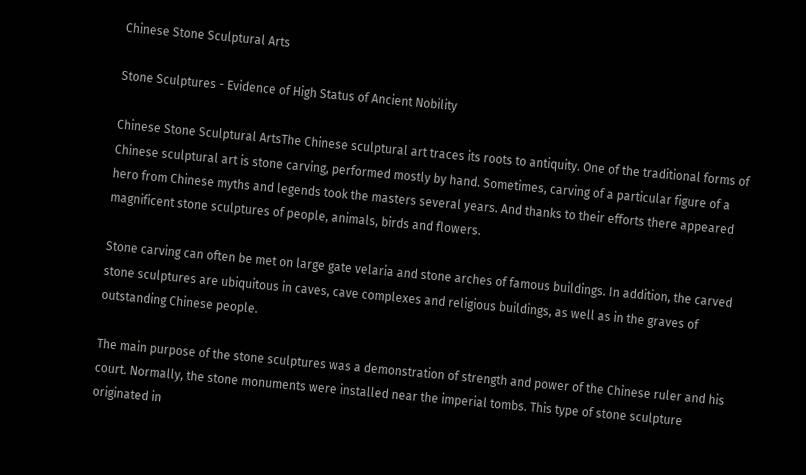Chinese Stone Sculptural Arts

Stone Sculptures - Evidence of High Status of Ancient Nobility

Chinese Stone Sculptural ArtsThe Chinese sculptural art traces its roots to antiquity. One of the traditional forms of Chinese sculptural art is stone carving, performed mostly by hand. Sometimes, carving of a particular figure of a hero from Chinese myths and legends took the masters several years. And thanks to their efforts there appeared magnificent stone sculptures of people, animals, birds and flowers.

Stone carving can often be met on large gate velaria and stone arches of famous buildings. In addition, the carved stone sculptures are ubiquitous in caves, cave complexes and religious buildings, as well as in the graves of outstanding Chinese people.

The main purpose of the stone sculptures was a demonstration of strength and power of the Chinese ruler and his court. Normally, the stone monuments were installed near the imperial tombs. This type of stone sculpture originated in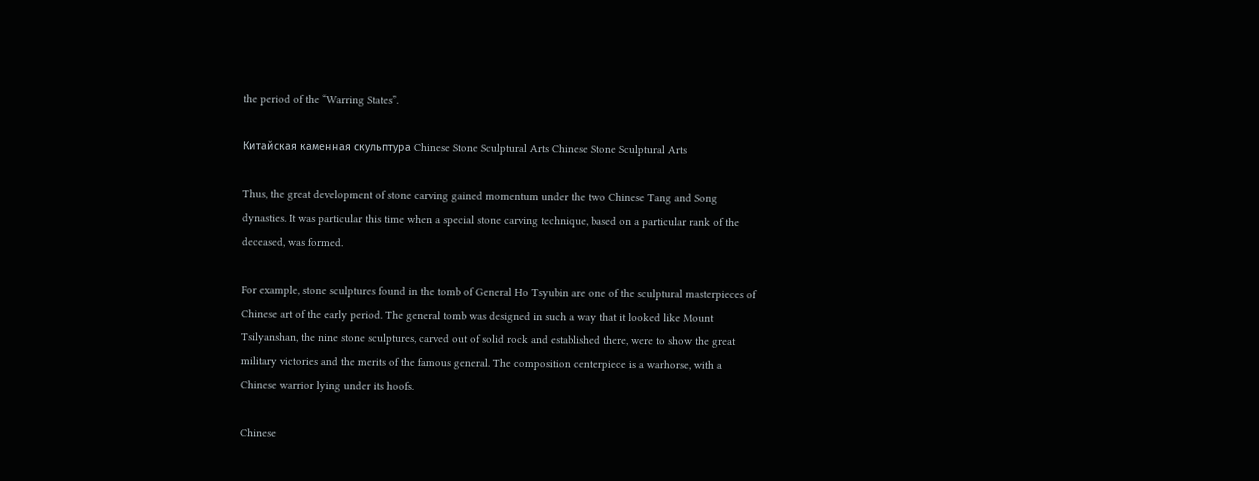the period of the “Warring States”.

Китайская каменная скульптура Chinese Stone Sculptural Arts Chinese Stone Sculptural Arts

Thus, the great development of stone carving gained momentum under the two Chinese Tang and Song dynasties. It was particular this time when a special stone carving technique, based on a particular rank of the deceased, was formed.

For example, stone sculptures found in the tomb of General Ho Tsyubin are one of the sculptural masterpieces of Chinese art of the early period. The general tomb was designed in such a way that it looked like Mount Tsilyanshan, the nine stone sculptures, carved out of solid rock and established there, were to show the great military victories and the merits of the famous general. The composition centerpiece is a warhorse, with a Chinese warrior lying under its hoofs.

Chinese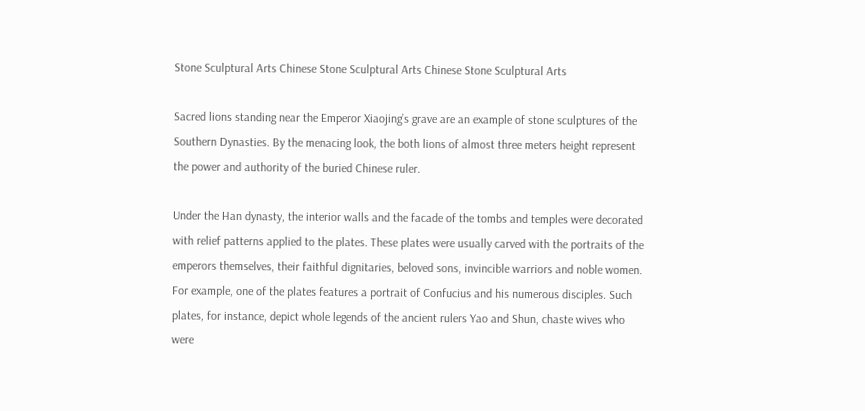Stone Sculptural Arts Chinese Stone Sculptural Arts Chinese Stone Sculptural Arts

Sacred lions standing near the Emperor Xiaojing’s grave are an example of stone sculptures of the Southern Dynasties. By the menacing look, the both lions of almost three meters height represent the power and authority of the buried Chinese ruler.

Under the Han dynasty, the interior walls and the facade of the tombs and temples were decorated with relief patterns applied to the plates. These plates were usually carved with the portraits of the emperors themselves, their faithful dignitaries, beloved sons, invincible warriors and noble women. For example, one of the plates features a portrait of Confucius and his numerous disciples. Such plates, for instance, depict whole legends of the ancient rulers Yao and Shun, chaste wives who were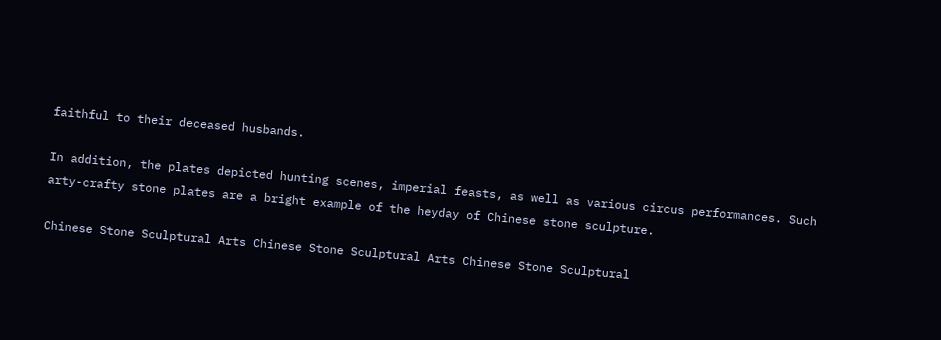faithful to their deceased husbands.

In addition, the plates depicted hunting scenes, imperial feasts, as well as various circus performances. Such arty-crafty stone plates are a bright example of the heyday of Chinese stone sculpture.

Chinese Stone Sculptural Arts Chinese Stone Sculptural Arts Chinese Stone Sculptural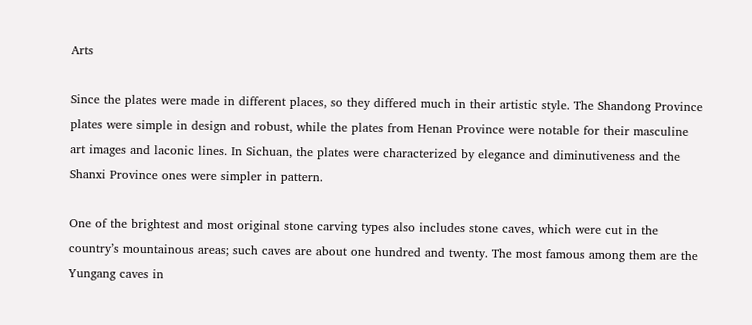Arts

Since the plates were made in different places, so they differed much in their artistic style. The Shandong Province plates were simple in design and robust, while the plates from Henan Province were notable for their masculine art images and laconic lines. In Sichuan, the plates were characterized by elegance and diminutiveness and the Shanxi Province ones were simpler in pattern.

One of the brightest and most original stone carving types also includes stone caves, which were cut in the country’s mountainous areas; such caves are about one hundred and twenty. The most famous among them are the Yungang caves in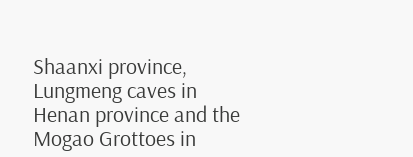Shaanxi province, Lungmeng caves in Henan province and the Mogao Grottoes in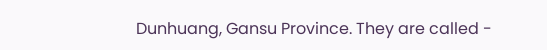Dunhuang, Gansu Province. They are called -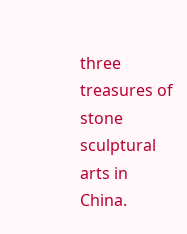three treasures of stone sculptural arts in China.